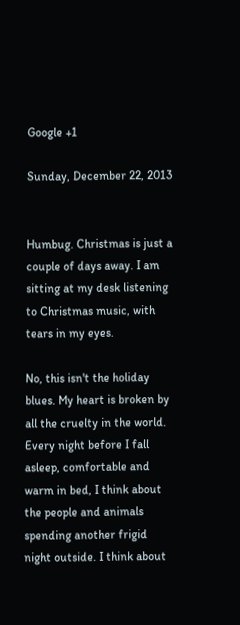Google +1

Sunday, December 22, 2013


Humbug. Christmas is just a couple of days away. I am sitting at my desk listening to Christmas music, with tears in my eyes.

No, this isn't the holiday blues. My heart is broken by all the cruelty in the world. Every night before I fall asleep, comfortable and warm in bed, I think about the people and animals spending another frigid night outside. I think about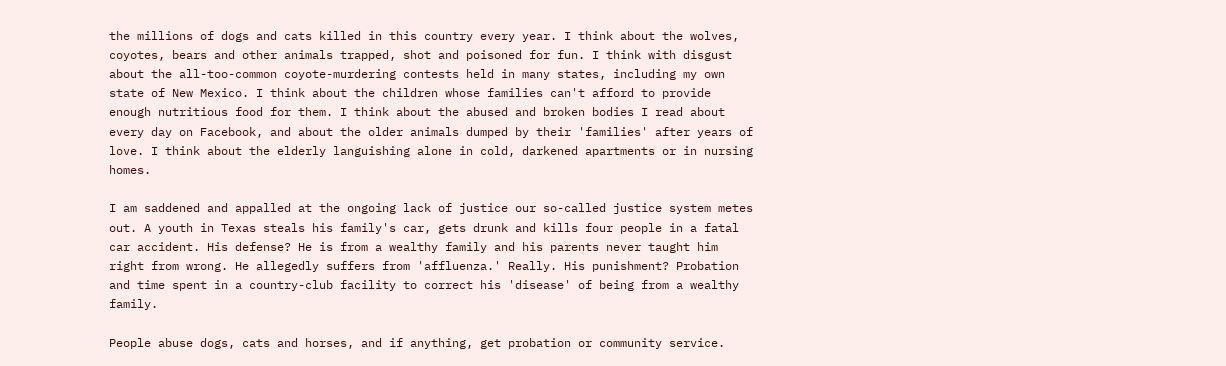the millions of dogs and cats killed in this country every year. I think about the wolves, coyotes, bears and other animals trapped, shot and poisoned for fun. I think with disgust about the all-too-common coyote-murdering contests held in many states, including my own state of New Mexico. I think about the children whose families can't afford to provide enough nutritious food for them. I think about the abused and broken bodies I read about every day on Facebook, and about the older animals dumped by their 'families' after years of love. I think about the elderly languishing alone in cold, darkened apartments or in nursing homes.

I am saddened and appalled at the ongoing lack of justice our so-called justice system metes out. A youth in Texas steals his family's car, gets drunk and kills four people in a fatal car accident. His defense? He is from a wealthy family and his parents never taught him right from wrong. He allegedly suffers from 'affluenza.' Really. His punishment? Probation and time spent in a country-club facility to correct his 'disease' of being from a wealthy family.

People abuse dogs, cats and horses, and if anything, get probation or community service.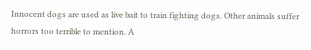Innocent dogs are used as live bait to train fighting dogs. Other animals suffer horrors too terrible to mention. A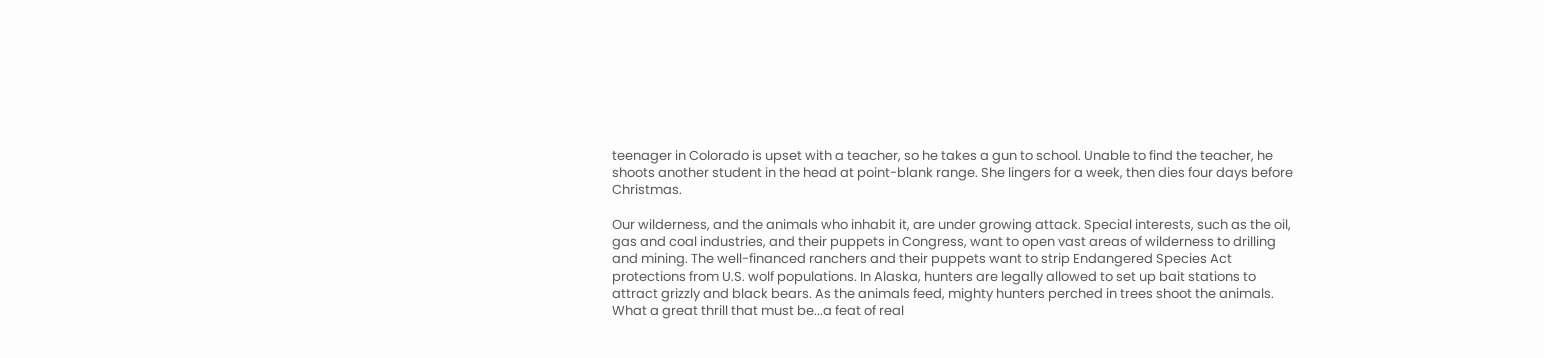teenager in Colorado is upset with a teacher, so he takes a gun to school. Unable to find the teacher, he shoots another student in the head at point-blank range. She lingers for a week, then dies four days before Christmas.

Our wilderness, and the animals who inhabit it, are under growing attack. Special interests, such as the oil, gas and coal industries, and their puppets in Congress, want to open vast areas of wilderness to drilling and mining. The well-financed ranchers and their puppets want to strip Endangered Species Act protections from U.S. wolf populations. In Alaska, hunters are legally allowed to set up bait stations to attract grizzly and black bears. As the animals feed, mighty hunters perched in trees shoot the animals. What a great thrill that must be...a feat of real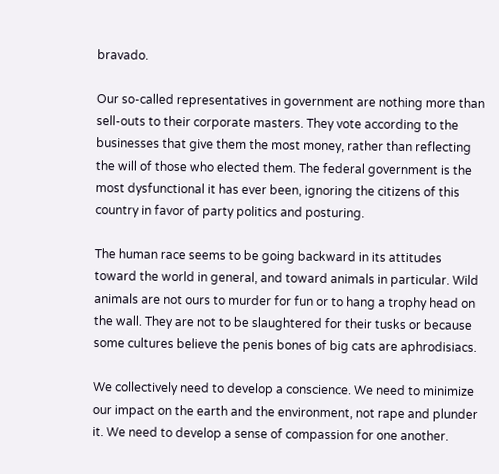bravado.

Our so-called representatives in government are nothing more than sell-outs to their corporate masters. They vote according to the businesses that give them the most money, rather than reflecting the will of those who elected them. The federal government is the most dysfunctional it has ever been, ignoring the citizens of this country in favor of party politics and posturing.

The human race seems to be going backward in its attitudes toward the world in general, and toward animals in particular. Wild animals are not ours to murder for fun or to hang a trophy head on the wall. They are not to be slaughtered for their tusks or because some cultures believe the penis bones of big cats are aphrodisiacs.

We collectively need to develop a conscience. We need to minimize our impact on the earth and the environment, not rape and plunder it. We need to develop a sense of compassion for one another.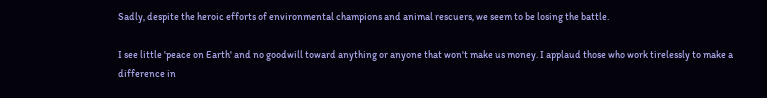Sadly, despite the heroic efforts of environmental champions and animal rescuers, we seem to be losing the battle.

I see little 'peace on Earth' and no goodwill toward anything or anyone that won't make us money. I applaud those who work tirelessly to make a difference in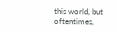this world, but oftentimes,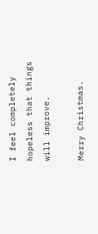I feel completely hopeless that things will improve.

Merry Christmas.